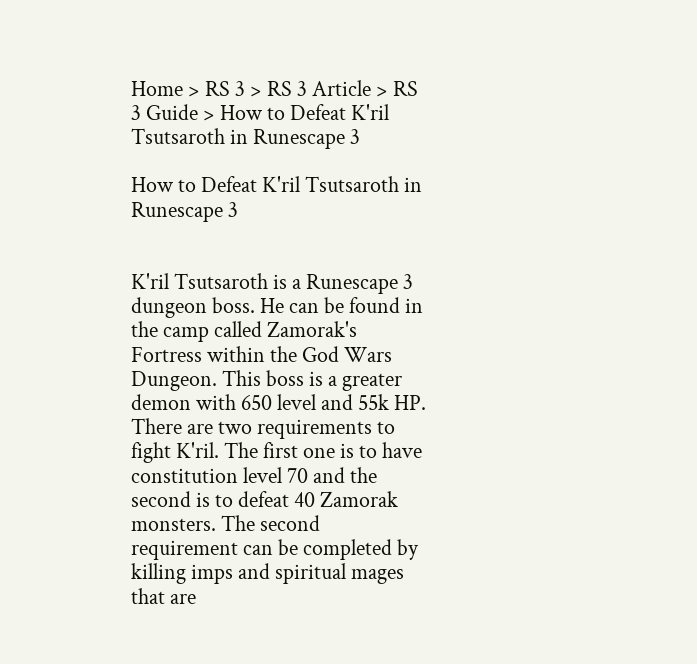Home > RS 3 > RS 3 Article > RS 3 Guide > How to Defeat K'ril Tsutsaroth in Runescape 3

How to Defeat K'ril Tsutsaroth in Runescape 3


K'ril Tsutsaroth is a Runescape 3 dungeon boss. He can be found in the camp called Zamorak's Fortress within the God Wars Dungeon. This boss is a greater demon with 650 level and 55k HP. There are two requirements to fight K'ril. The first one is to have constitution level 70 and the second is to defeat 40 Zamorak monsters. The second requirement can be completed by killing imps and spiritual mages that are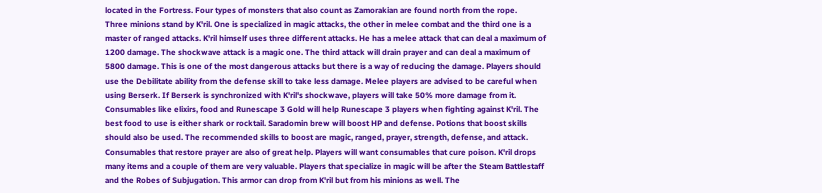located in the Fortress. Four types of monsters that also count as Zamorakian are found north from the rope.
Three minions stand by K'ril. One is specialized in magic attacks, the other in melee combat and the third one is a master of ranged attacks. K'ril himself uses three different attacks. He has a melee attack that can deal a maximum of 1200 damage. The shockwave attack is a magic one. The third attack will drain prayer and can deal a maximum of 5800 damage. This is one of the most dangerous attacks but there is a way of reducing the damage. Players should use the Debilitate ability from the defense skill to take less damage. Melee players are advised to be careful when using Berserk. If Berserk is synchronized with K'ril's shockwave, players will take 50% more damage from it.
Consumables like elixirs, food and Runescape 3 Gold will help Runescape 3 players when fighting against K'ril. The best food to use is either shark or rocktail. Saradomin brew will boost HP and defense. Potions that boost skills should also be used. The recommended skills to boost are magic, ranged, prayer, strength, defense, and attack. Consumables that restore prayer are also of great help. Players will want consumables that cure poison. K'ril drops many items and a couple of them are very valuable. Players that specialize in magic will be after the Steam Battlestaff and the Robes of Subjugation. This armor can drop from K'ril but from his minions as well. The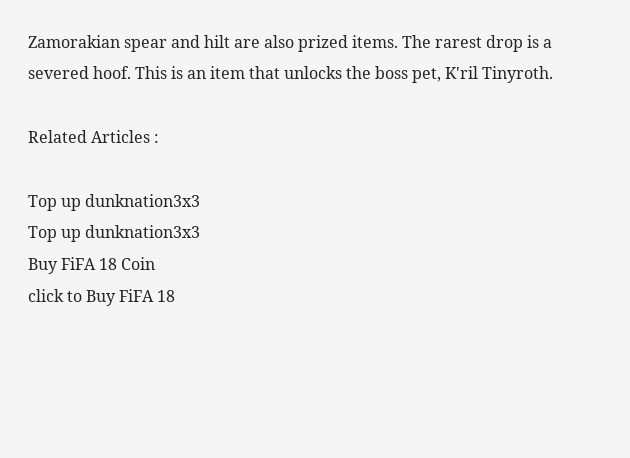Zamorakian spear and hilt are also prized items. The rarest drop is a severed hoof. This is an item that unlocks the boss pet, K'ril Tinyroth.

Related Articles :

Top up dunknation3x3
Top up dunknation3x3
Buy FiFA 18 Coin
click to Buy FiFA 18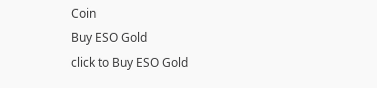Coin
Buy ESO Gold
click to Buy ESO Gold